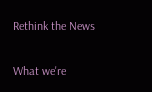Rethink the News

What we're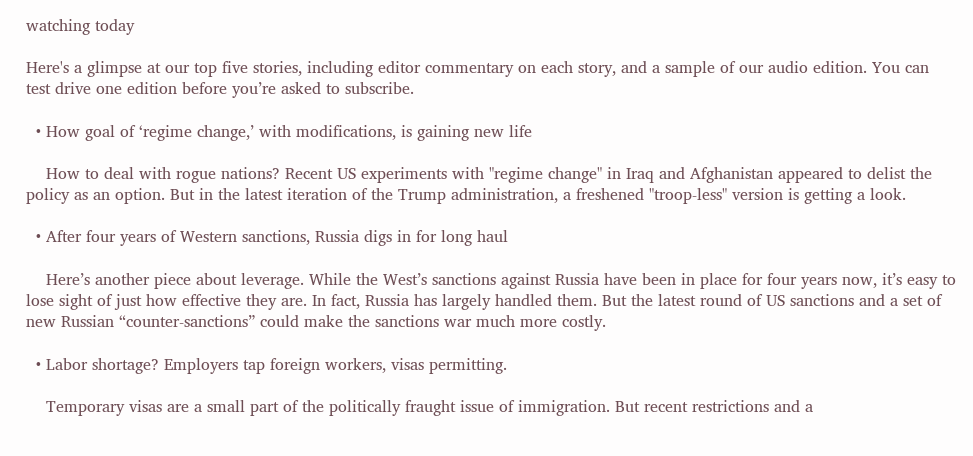watching today

Here's a glimpse at our top five stories, including editor commentary on each story, and a sample of our audio edition. You can test drive one edition before you’re asked to subscribe.

  • How goal of ‘regime change,’ with modifications, is gaining new life

    How to deal with rogue nations? Recent US experiments with "regime change" in Iraq and Afghanistan appeared to delist the policy as an option. But in the latest iteration of the Trump administration, a freshened "troop-less" version is getting a look.

  • After four years of Western sanctions, Russia digs in for long haul

    Here’s another piece about leverage. While the West’s sanctions against Russia have been in place for four years now, it’s easy to lose sight of just how effective they are. In fact, Russia has largely handled them. But the latest round of US sanctions and a set of new Russian “counter-sanctions” could make the sanctions war much more costly.

  • Labor shortage? Employers tap foreign workers, visas permitting.

    Temporary visas are a small part of the politically fraught issue of immigration. But recent restrictions and a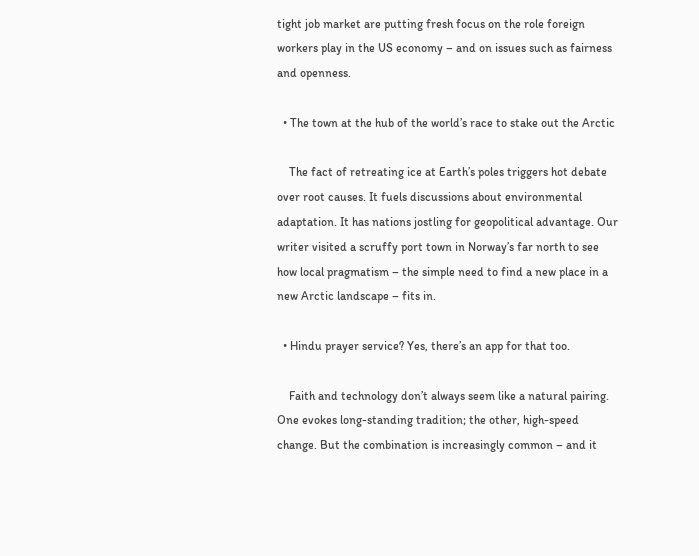tight job market are putting fresh focus on the role foreign workers play in the US economy – and on issues such as fairness and openness.

  • The town at the hub of the world’s race to stake out the Arctic

    The fact of retreating ice at Earth’s poles triggers hot debate over root causes. It fuels discussions about environmental adaptation. It has nations jostling for geopolitical advantage. Our writer visited a scruffy port town in Norway’s far north to see how local pragmatism – the simple need to find a new place in a new Arctic landscape – fits in.

  • Hindu prayer service? Yes, there’s an app for that too.

    Faith and technology don’t always seem like a natural pairing. One evokes long-standing tradition; the other, high-speed change. But the combination is increasingly common – and it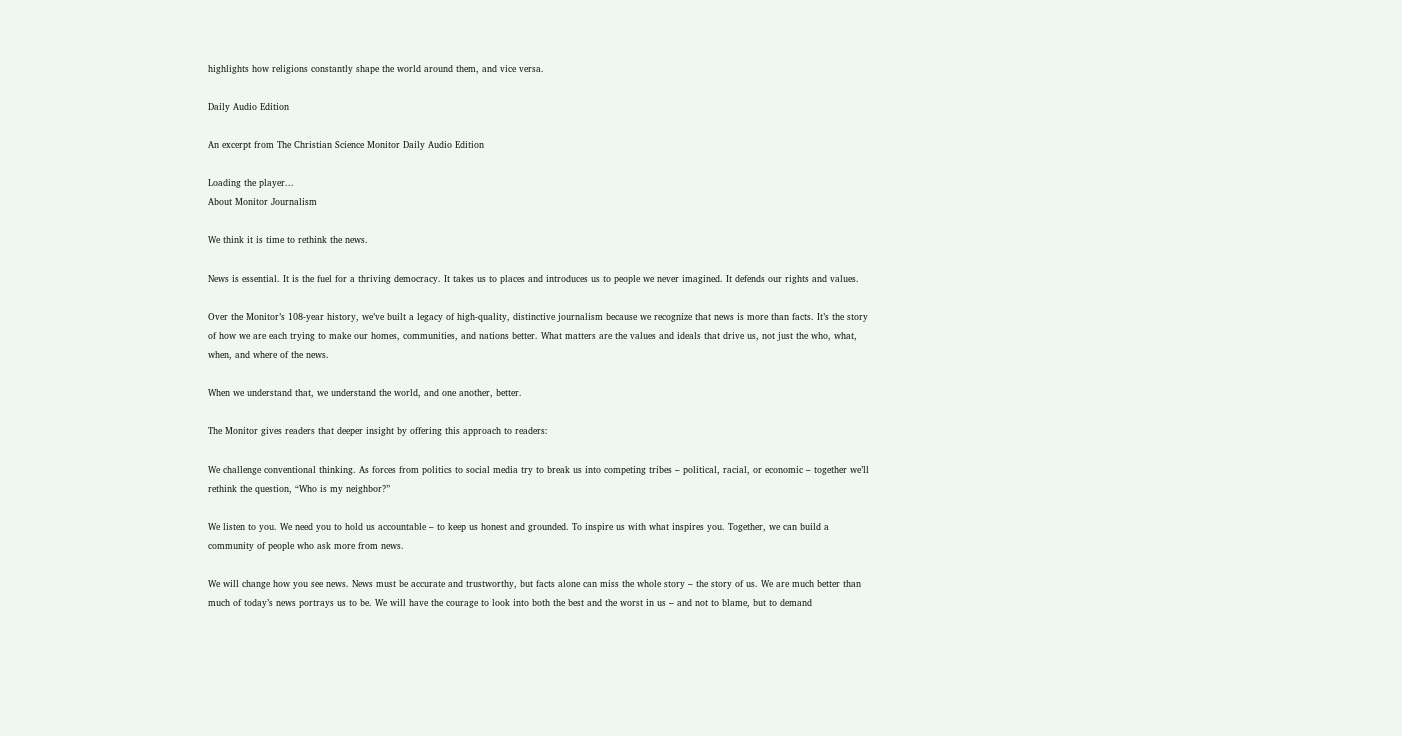highlights how religions constantly shape the world around them, and vice versa.

Daily Audio Edition

An excerpt from The Christian Science Monitor Daily Audio Edition

Loading the player...
About Monitor Journalism

We think it is time to rethink the news.

News is essential. It is the fuel for a thriving democracy. It takes us to places and introduces us to people we never imagined. It defends our rights and values.

Over the Monitor’s 108-year history, we’ve built a legacy of high-quality, distinctive journalism because we recognize that news is more than facts. It’s the story of how we are each trying to make our homes, communities, and nations better. What matters are the values and ideals that drive us, not just the who, what, when, and where of the news.

When we understand that, we understand the world, and one another, better.

The Monitor gives readers that deeper insight by offering this approach to readers:

We challenge conventional thinking. As forces from politics to social media try to break us into competing tribes – political, racial, or economic – together we’ll rethink the question, “Who is my neighbor?”

We listen to you. We need you to hold us accountable – to keep us honest and grounded. To inspire us with what inspires you. Together, we can build a community of people who ask more from news.

We will change how you see news. News must be accurate and trustworthy, but facts alone can miss the whole story – the story of us. We are much better than much of today’s news portrays us to be. We will have the courage to look into both the best and the worst in us – and not to blame, but to demand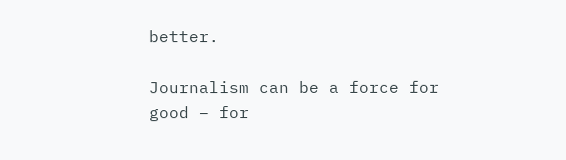better.

Journalism can be a force for good – for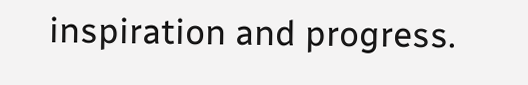inspiration and progress.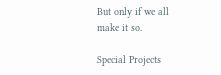But only if we all make it so.

Special Projects